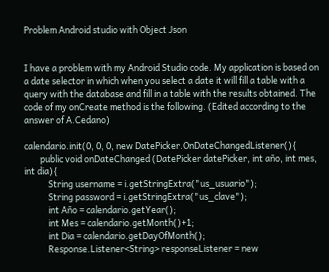Problem Android studio with Object Json


I have a problem with my Android Studio code. My application is based on a date selector in which when you select a date it will fill a table with a query with the database and fill in a table with the results obtained. The code of my onCreate method is the following. (Edited according to the answer of A.Cedano)

calendario.init(0, 0, 0, new DatePicker.OnDateChangedListener(){
        public void onDateChanged (DatePicker datePicker, int año, int mes, int dia){
            String username = i.getStringExtra("us_usuario");
            String password = i.getStringExtra("us_clave");
            int Año = calendario.getYear();
            int Mes = calendario.getMonth()+1;
            int Dia = calendario.getDayOfMonth();
            Response.Listener<String> responseListener = new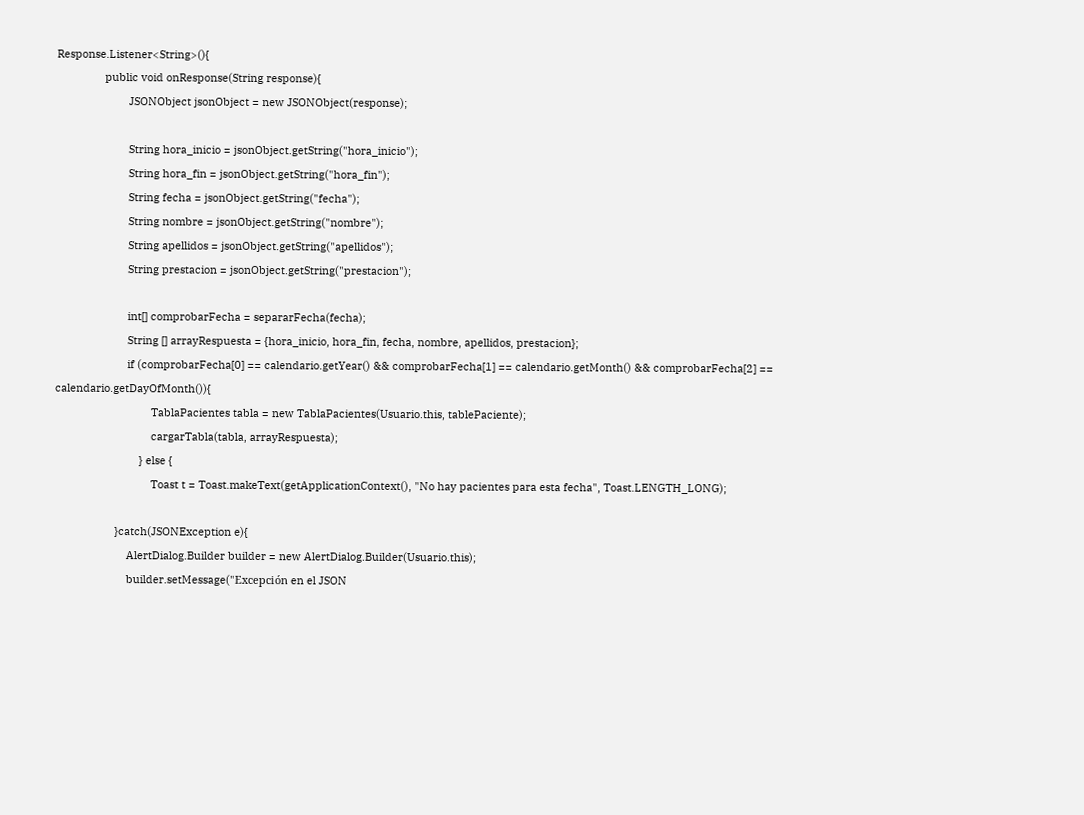Response.Listener<String>(){
                public void onResponse(String response){
                        JSONObject jsonObject = new JSONObject(response);

                        String hora_inicio = jsonObject.getString("hora_inicio");
                        String hora_fin = jsonObject.getString("hora_fin");
                        String fecha = jsonObject.getString("fecha");
                        String nombre = jsonObject.getString("nombre");
                        String apellidos = jsonObject.getString("apellidos");
                        String prestacion = jsonObject.getString("prestacion");

                        int[] comprobarFecha = separarFecha(fecha);
                        String [] arrayRespuesta = {hora_inicio, hora_fin, fecha, nombre, apellidos, prestacion};
                        if (comprobarFecha[0] == calendario.getYear() && comprobarFecha[1] == calendario.getMonth() && comprobarFecha[2] == calendario.getDayOfMonth()){
                                TablaPacientes tabla = new TablaPacientes(Usuario.this, tablePaciente);
                                cargarTabla(tabla, arrayRespuesta);
                            } else {
                                Toast t = Toast.makeText(getApplicationContext(), "No hay pacientes para esta fecha", Toast.LENGTH_LONG);

                    }catch(JSONException e){
                        AlertDialog.Builder builder = new AlertDialog.Builder(Usuario.this);
                        builder.setMessage("Excepción en el JSON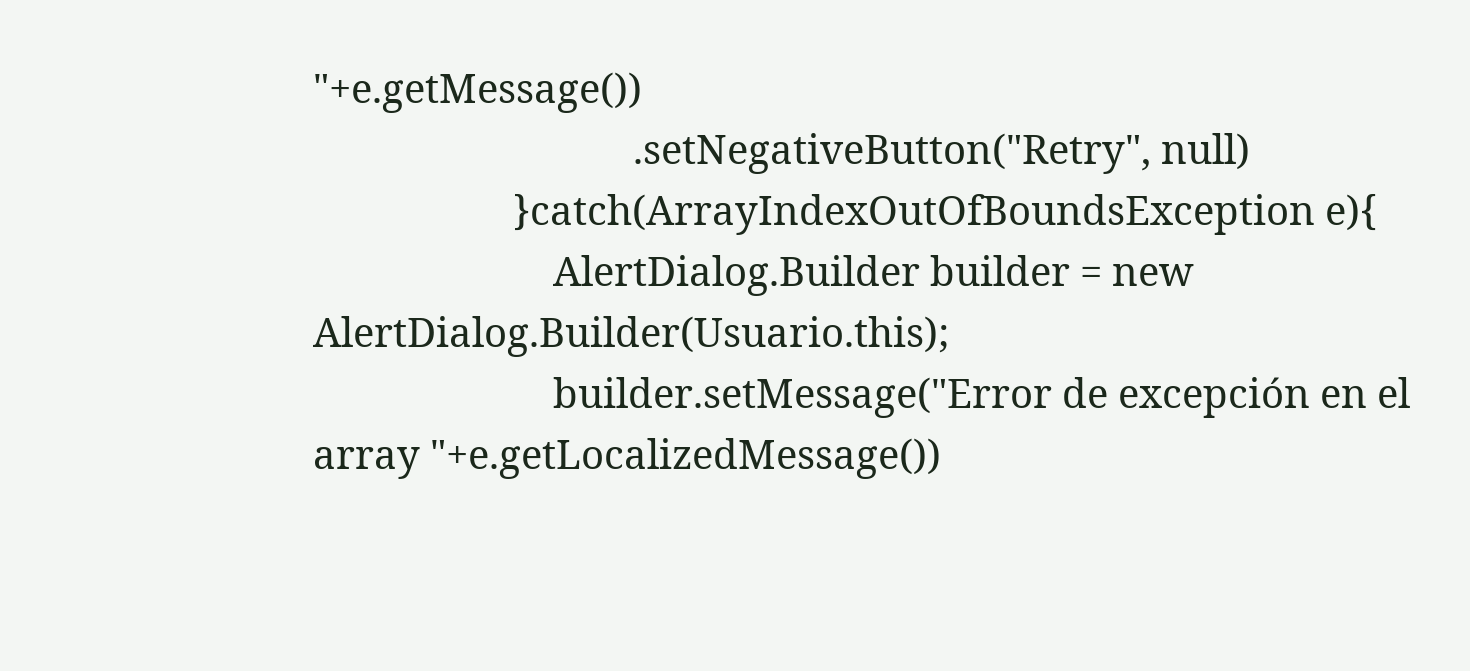"+e.getMessage())
                                .setNegativeButton("Retry", null)
                    }catch(ArrayIndexOutOfBoundsException e){
                        AlertDialog.Builder builder = new AlertDialog.Builder(Usuario.this);
                        builder.setMessage("Error de excepción en el array "+e.getLocalizedMessage())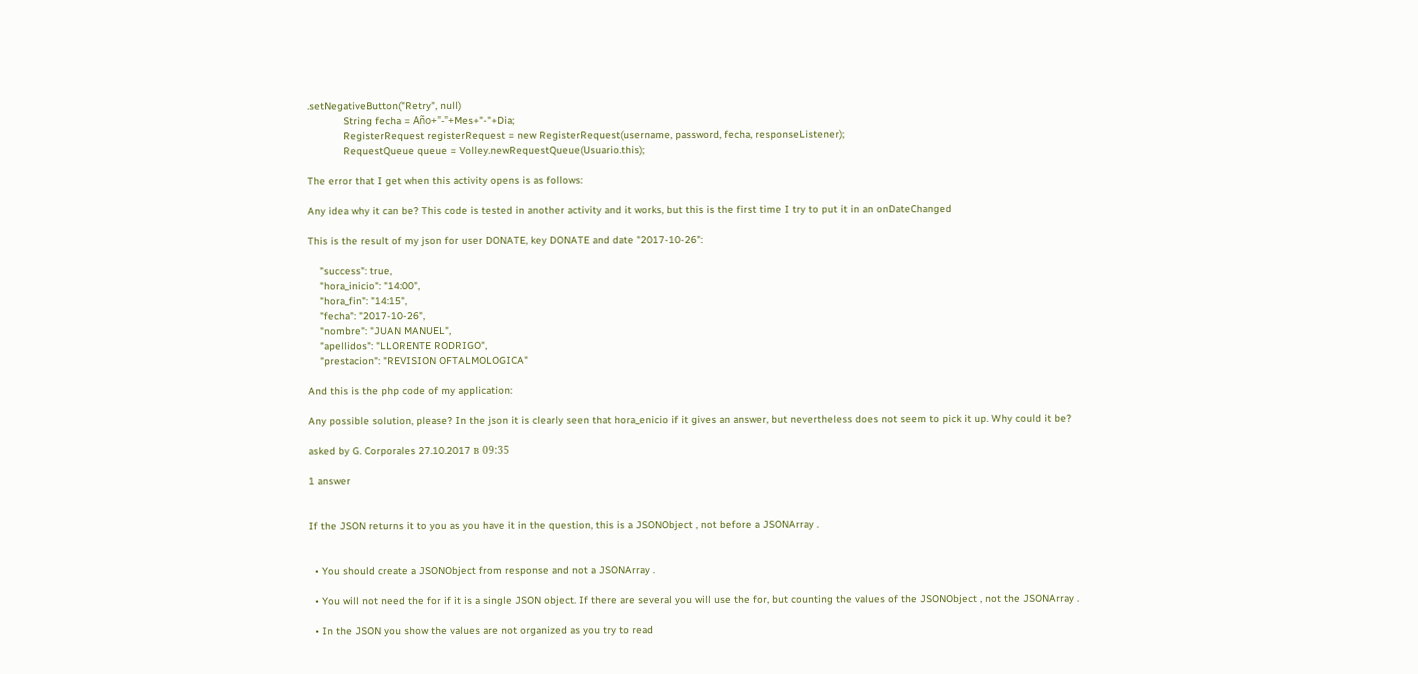.setNegativeButton("Retry", null)
            String fecha = Año+"-"+Mes+"-"+Dia;
            RegisterRequest registerRequest = new RegisterRequest(username, password, fecha, responseListener);
            RequestQueue queue = Volley.newRequestQueue(Usuario.this);

The error that I get when this activity opens is as follows:

Any idea why it can be? This code is tested in another activity and it works, but this is the first time I try to put it in an onDateChanged

This is the result of my json for user DONATE, key DONATE and date "2017-10-26":

    "success": true,
    "hora_inicio": "14:00",
    "hora_fin": "14:15",
    "fecha": "2017-10-26",
    "nombre": "JUAN MANUEL",
    "apellidos": "LLORENTE RODRIGO",
    "prestacion": "REVISION OFTALMOLOGICA"

And this is the php code of my application:

Any possible solution, please? In the json it is clearly seen that hora_enicio if it gives an answer, but nevertheless does not seem to pick it up. Why could it be?

asked by G. Corporales 27.10.2017 в 09:35

1 answer


If the JSON returns it to you as you have it in the question, this is a JSONObject , not before a JSONArray .


  • You should create a JSONObject from response and not a JSONArray .

  • You will not need the for if it is a single JSON object. If there are several you will use the for, but counting the values of the JSONObject , not the JSONArray .

  • In the JSON you show the values are not organized as you try to read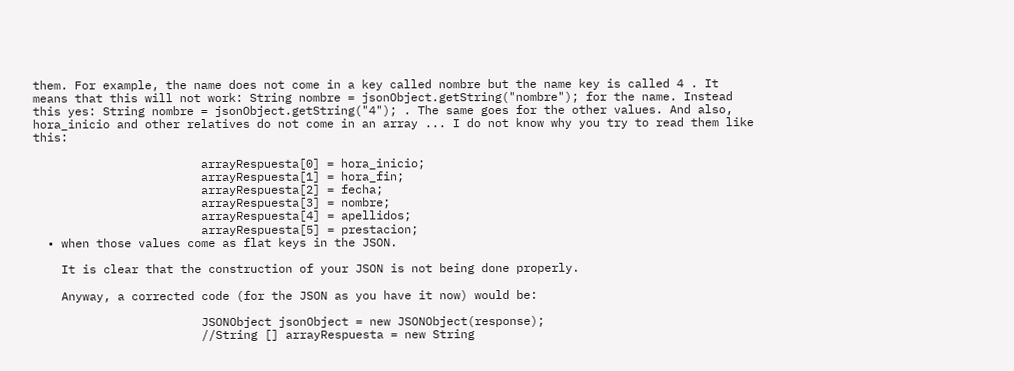them. For example, the name does not come in a key called nombre but the name key is called 4 . It means that this will not work: String nombre = jsonObject.getString("nombre"); for the name. Instead this yes: String nombre = jsonObject.getString("4"); . The same goes for the other values. And also, hora_inicio and other relatives do not come in an array ... I do not know why you try to read them like this:

                        arrayRespuesta[0] = hora_inicio;
                        arrayRespuesta[1] = hora_fin;
                        arrayRespuesta[2] = fecha;
                        arrayRespuesta[3] = nombre;
                        arrayRespuesta[4] = apellidos;
                        arrayRespuesta[5] = prestacion;
  • when those values come as flat keys in the JSON.

    It is clear that the construction of your JSON is not being done properly.

    Anyway, a corrected code (for the JSON as you have it now) would be:

                        JSONObject jsonObject = new JSONObject(response);
                        //String [] arrayRespuesta = new String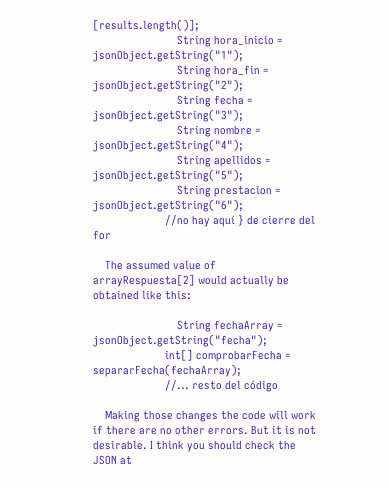[results.length()];
                            String hora_inicio = jsonObject.getString("1");
                            String hora_fin = jsonObject.getString("2");
                            String fecha = jsonObject.getString("3");
                            String nombre = jsonObject.getString("4");
                            String apellidos = jsonObject.getString("5");
                            String prestacion = jsonObject.getString("6");
                        //no hay aquí } de cierre del for

    The assumed value of arrayRespuesta[2] would actually be obtained like this:

                            String fechaArray = jsonObject.getString("fecha");
                        int[] comprobarFecha = separarFecha(fechaArray);
                        //... resto del código

    Making those changes the code will work if there are no other errors. But it is not desirable. I think you should check the JSON at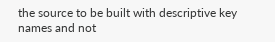the source to be built with descriptive key names and not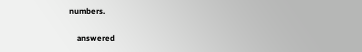numbers.

    answered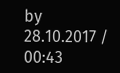by 28.10.2017 / 00:43